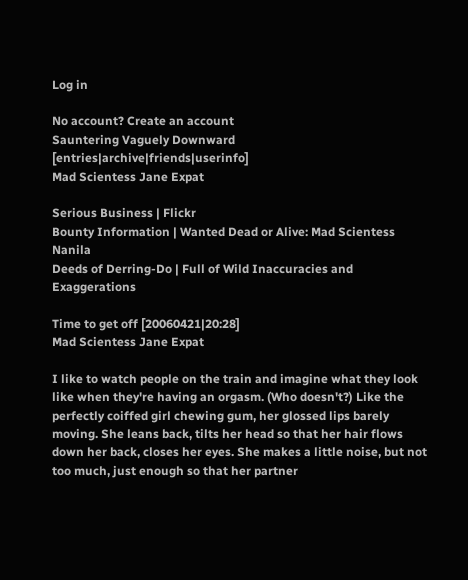Log in

No account? Create an account
Sauntering Vaguely Downward [entries|archive|friends|userinfo]
Mad Scientess Jane Expat

Serious Business | Flickr
Bounty Information | Wanted Dead or Alive: Mad Scientess Nanila
Deeds of Derring-Do | Full of Wild Inaccuracies and Exaggerations

Time to get off [20060421|20:28]
Mad Scientess Jane Expat

I like to watch people on the train and imagine what they look like when they're having an orgasm. (Who doesn't?) Like the perfectly coiffed girl chewing gum, her glossed lips barely moving. She leans back, tilts her head so that her hair flows down her back, closes her eyes. She makes a little noise, but not too much, just enough so that her partner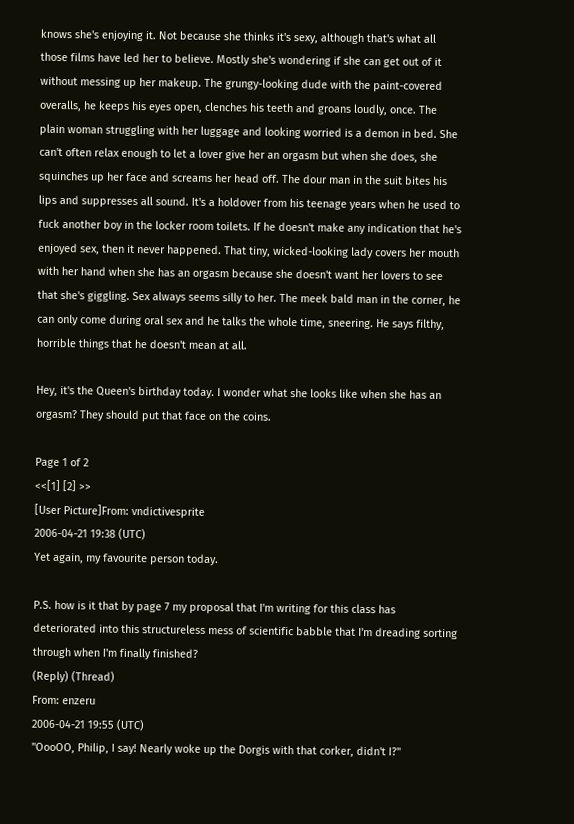knows she's enjoying it. Not because she thinks it's sexy, although that's what all those films have led her to believe. Mostly she's wondering if she can get out of it without messing up her makeup. The grungy-looking dude with the paint-covered overalls, he keeps his eyes open, clenches his teeth and groans loudly, once. The plain woman struggling with her luggage and looking worried is a demon in bed. She can't often relax enough to let a lover give her an orgasm but when she does, she squinches up her face and screams her head off. The dour man in the suit bites his lips and suppresses all sound. It's a holdover from his teenage years when he used to fuck another boy in the locker room toilets. If he doesn't make any indication that he's enjoyed sex, then it never happened. That tiny, wicked-looking lady covers her mouth with her hand when she has an orgasm because she doesn't want her lovers to see that she's giggling. Sex always seems silly to her. The meek bald man in the corner, he can only come during oral sex and he talks the whole time, sneering. He says filthy, horrible things that he doesn't mean at all.

Hey, it's the Queen's birthday today. I wonder what she looks like when she has an orgasm? They should put that face on the coins.

Page 1 of 2
<<[1] [2] >>
[User Picture]From: vndictivesprite
2006-04-21 19:38 (UTC)
Yet again, my favourite person today.

P.S. how is it that by page 7 my proposal that I'm writing for this class has deteriorated into this structureless mess of scientific babble that I'm dreading sorting through when I'm finally finished?
(Reply) (Thread)
From: enzeru
2006-04-21 19:55 (UTC)
"OooOO, Philip, I say! Nearly woke up the Dorgis with that corker, didn't I?"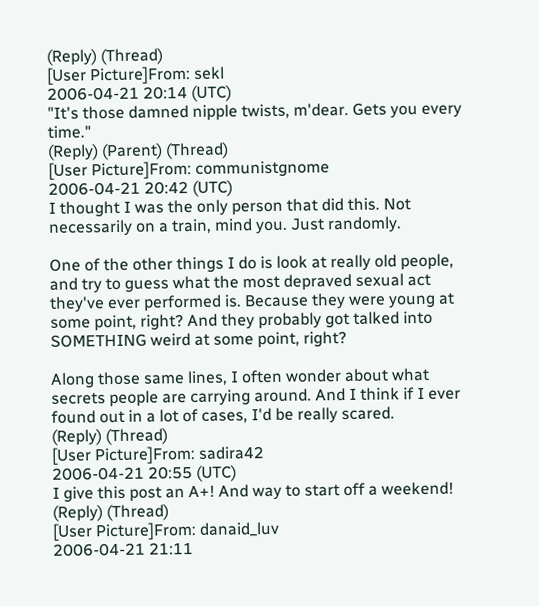(Reply) (Thread)
[User Picture]From: sekl
2006-04-21 20:14 (UTC)
"It's those damned nipple twists, m'dear. Gets you every time."
(Reply) (Parent) (Thread)
[User Picture]From: communistgnome
2006-04-21 20:42 (UTC)
I thought I was the only person that did this. Not necessarily on a train, mind you. Just randomly.

One of the other things I do is look at really old people, and try to guess what the most depraved sexual act they've ever performed is. Because they were young at some point, right? And they probably got talked into SOMETHING weird at some point, right?

Along those same lines, I often wonder about what secrets people are carrying around. And I think if I ever found out in a lot of cases, I'd be really scared.
(Reply) (Thread)
[User Picture]From: sadira42
2006-04-21 20:55 (UTC)
I give this post an A+! And way to start off a weekend!
(Reply) (Thread)
[User Picture]From: danaid_luv
2006-04-21 21:11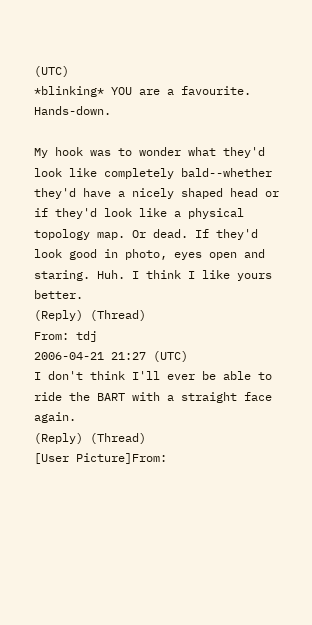(UTC)
*blinking* YOU are a favourite. Hands-down.

My hook was to wonder what they'd look like completely bald--whether they'd have a nicely shaped head or if they'd look like a physical topology map. Or dead. If they'd look good in photo, eyes open and staring. Huh. I think I like yours better.
(Reply) (Thread)
From: tdj
2006-04-21 21:27 (UTC)
I don't think I'll ever be able to ride the BART with a straight face again.
(Reply) (Thread)
[User Picture]From: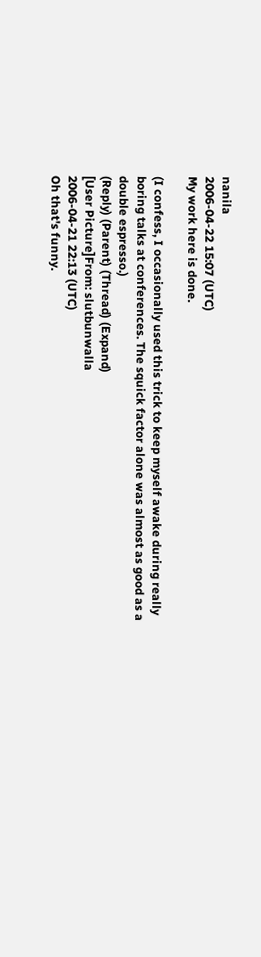nanila
2006-04-22 15:07 (UTC)
My work here is done.

(I confess, I occasionally used this trick to keep myself awake during really boring talks at conferences. The squick factor alone was almost as good as a double espresso.)
(Reply) (Parent) (Thread) (Expand)
[User Picture]From: slutbunwalla
2006-04-21 22:13 (UTC)
Oh that's funny.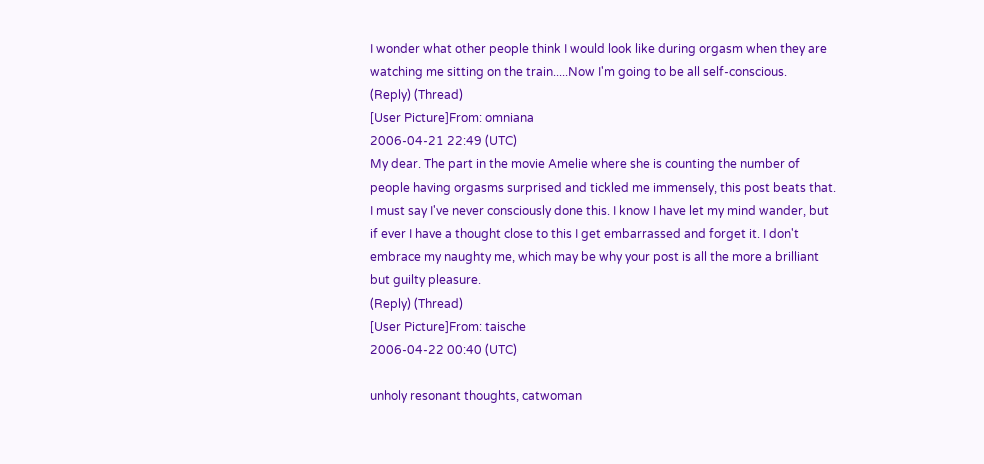I wonder what other people think I would look like during orgasm when they are watching me sitting on the train.....Now I'm going to be all self-conscious.
(Reply) (Thread)
[User Picture]From: omniana
2006-04-21 22:49 (UTC)
My dear. The part in the movie Amelie where she is counting the number of people having orgasms surprised and tickled me immensely, this post beats that. I must say I've never consciously done this. I know I have let my mind wander, but if ever I have a thought close to this I get embarrassed and forget it. I don't embrace my naughty me, which may be why your post is all the more a brilliant but guilty pleasure.
(Reply) (Thread)
[User Picture]From: taische
2006-04-22 00:40 (UTC)

unholy resonant thoughts, catwoman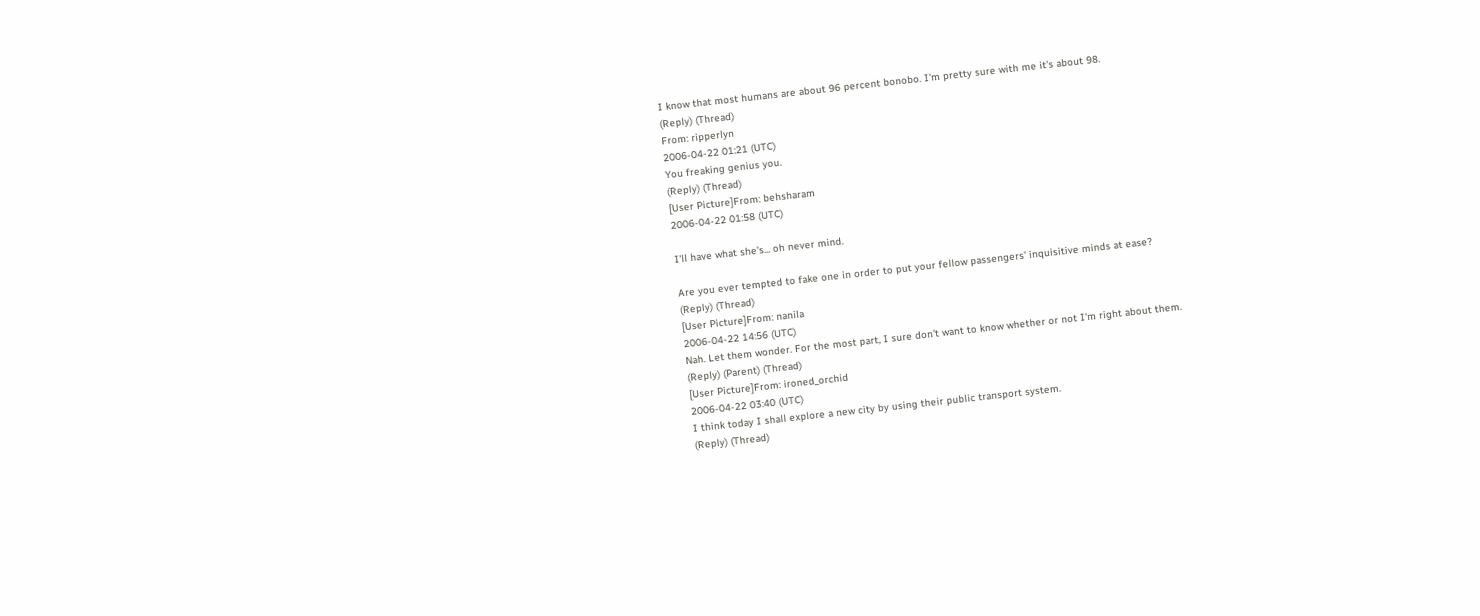I know that most humans are about 96 percent bonobo. I'm pretty sure with me it's about 98.
(Reply) (Thread)
From: ripperlyn
2006-04-22 01:21 (UTC)
You freaking genius you.
(Reply) (Thread)
[User Picture]From: behsharam
2006-04-22 01:58 (UTC)

I'll have what she's... oh never mind.

Are you ever tempted to fake one in order to put your fellow passengers' inquisitive minds at ease?
(Reply) (Thread)
[User Picture]From: nanila
2006-04-22 14:56 (UTC)
Nah. Let them wonder. For the most part, I sure don't want to know whether or not I'm right about them.
(Reply) (Parent) (Thread)
[User Picture]From: ironed_orchid
2006-04-22 03:40 (UTC)
I think today I shall explore a new city by using their public transport system.
(Reply) (Thread)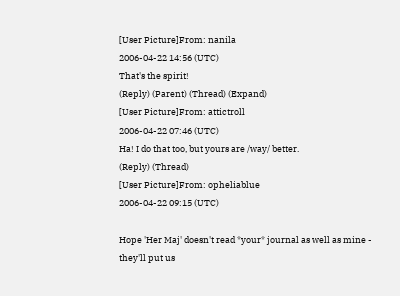[User Picture]From: nanila
2006-04-22 14:56 (UTC)
That's the spirit!
(Reply) (Parent) (Thread) (Expand)
[User Picture]From: attictroll
2006-04-22 07:46 (UTC)
Ha! I do that too, but yours are /way/ better.
(Reply) (Thread)
[User Picture]From: opheliablue
2006-04-22 09:15 (UTC)

Hope 'Her Maj' doesn't read *your* journal as well as mine - they'll put us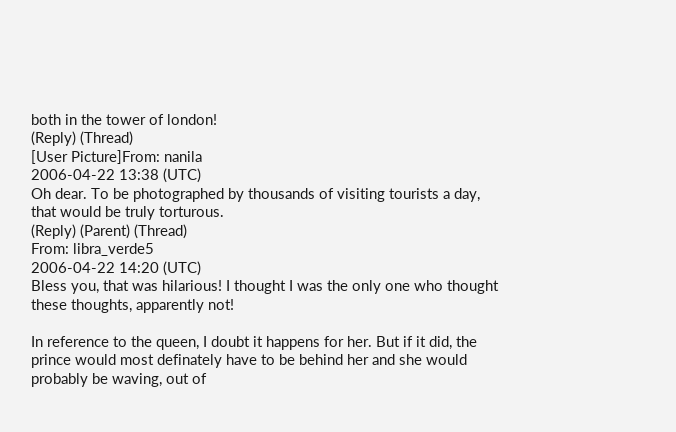both in the tower of london!
(Reply) (Thread)
[User Picture]From: nanila
2006-04-22 13:38 (UTC)
Oh dear. To be photographed by thousands of visiting tourists a day, that would be truly torturous.
(Reply) (Parent) (Thread)
From: libra_verde5
2006-04-22 14:20 (UTC)
Bless you, that was hilarious! I thought I was the only one who thought these thoughts, apparently not!

In reference to the queen, I doubt it happens for her. But if it did, the prince would most definately have to be behind her and she would probably be waving, out of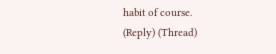habit of course.
(Reply) (Thread)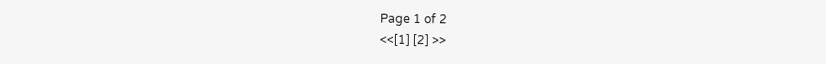Page 1 of 2
<<[1] [2] >>